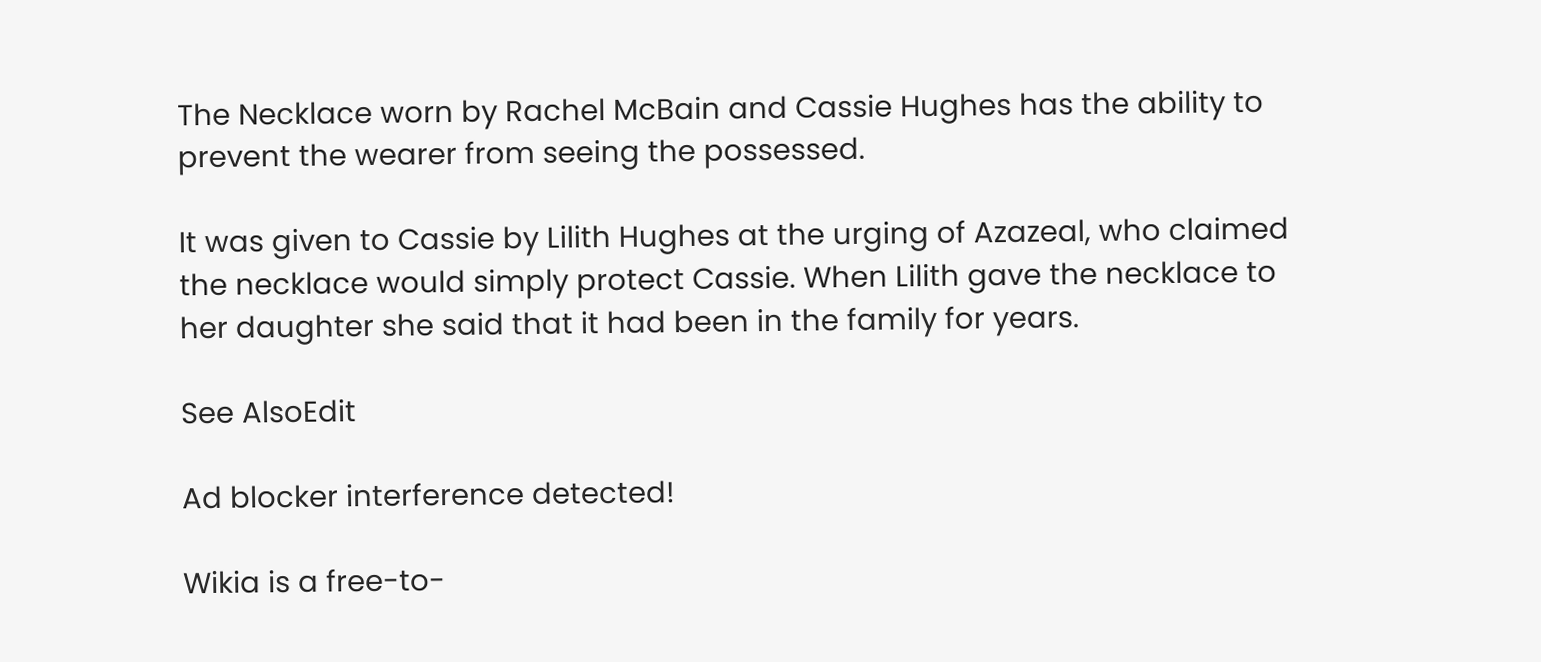The Necklace worn by Rachel McBain and Cassie Hughes has the ability to prevent the wearer from seeing the possessed.

It was given to Cassie by Lilith Hughes at the urging of Azazeal, who claimed the necklace would simply protect Cassie. When Lilith gave the necklace to her daughter she said that it had been in the family for years.

See AlsoEdit

Ad blocker interference detected!

Wikia is a free-to-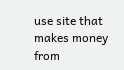use site that makes money from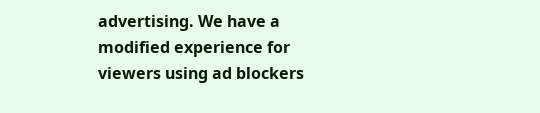advertising. We have a modified experience for viewers using ad blockers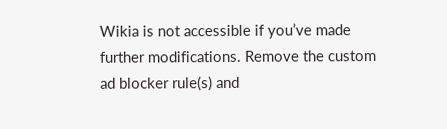Wikia is not accessible if you’ve made further modifications. Remove the custom ad blocker rule(s) and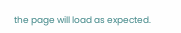the page will load as expected.